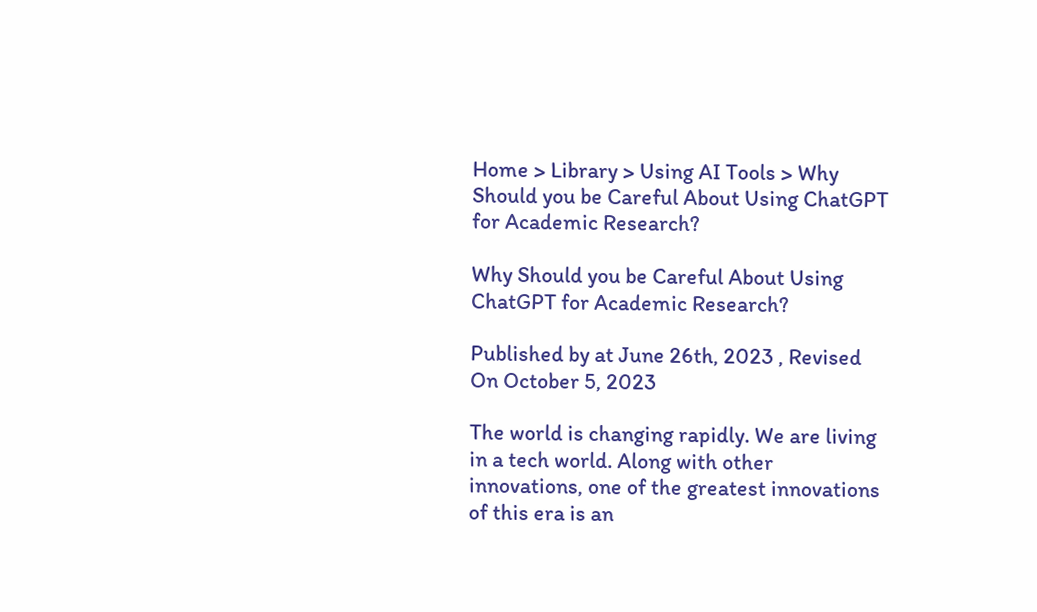Home > Library > Using AI Tools > Why Should you be Careful About Using ChatGPT for Academic Research?

Why Should you be Careful About Using ChatGPT for Academic Research?

Published by at June 26th, 2023 , Revised On October 5, 2023

The world is changing rapidly. We are living in a tech world. Along with other innovations, one of the greatest innovations of this era is an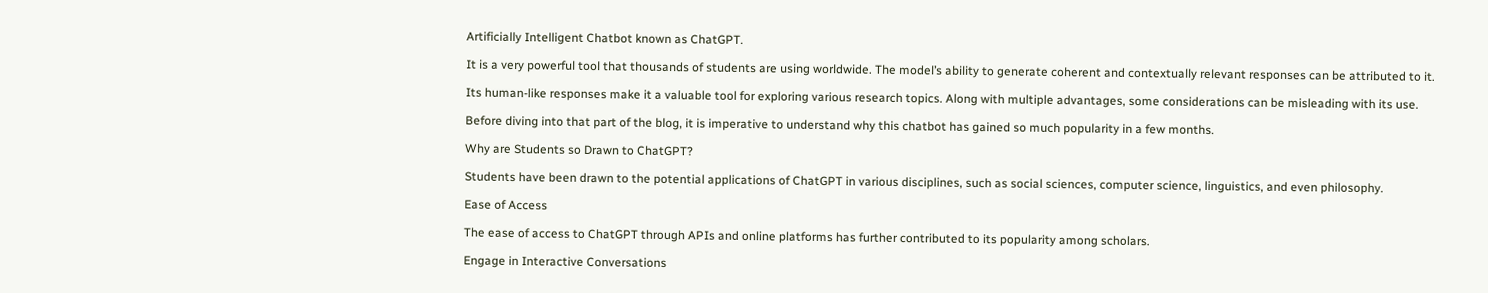Artificially Intelligent Chatbot known as ChatGPT.

It is a very powerful tool that thousands of students are using worldwide. The model’s ability to generate coherent and contextually relevant responses can be attributed to it.

Its human-like responses make it a valuable tool for exploring various research topics. Along with multiple advantages, some considerations can be misleading with its use.

Before diving into that part of the blog, it is imperative to understand why this chatbot has gained so much popularity in a few months.

Why are Students so Drawn to ChatGPT?

Students have been drawn to the potential applications of ChatGPT in various disciplines, such as social sciences, computer science, linguistics, and even philosophy.

Ease of Access

The ease of access to ChatGPT through APIs and online platforms has further contributed to its popularity among scholars.

Engage in Interactive Conversations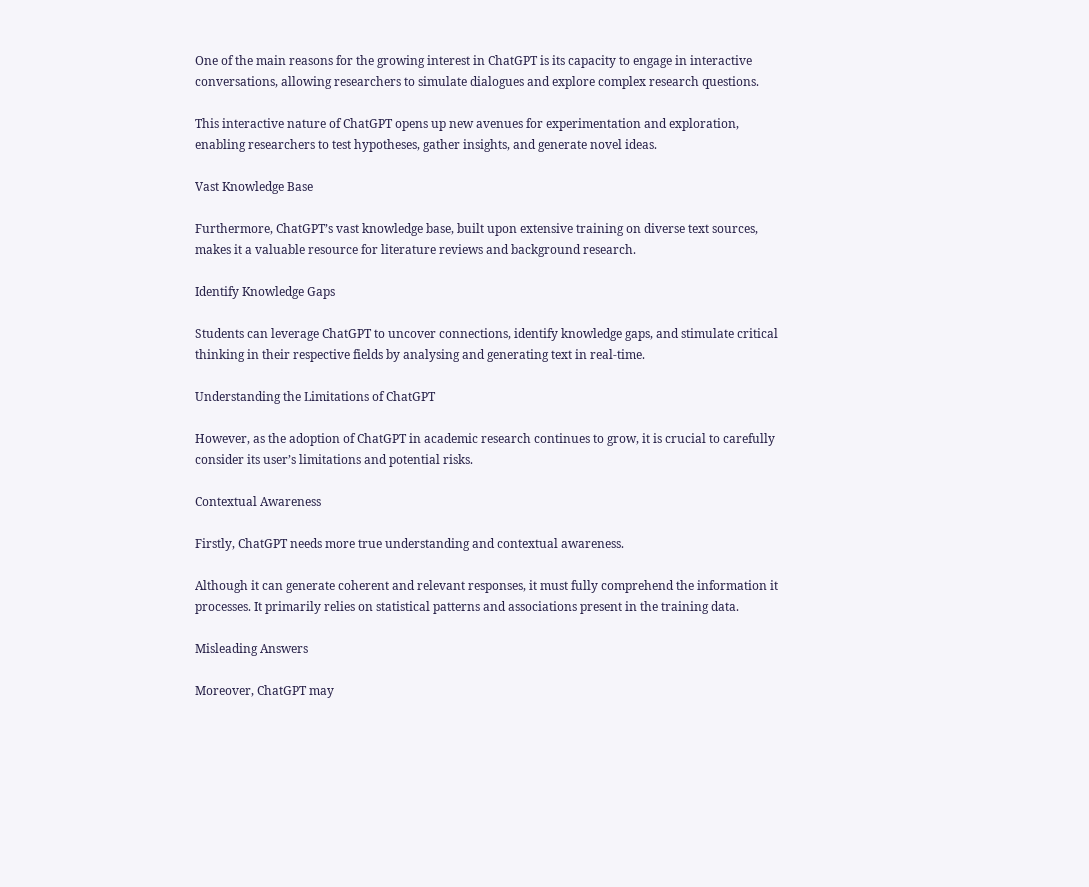One of the main reasons for the growing interest in ChatGPT is its capacity to engage in interactive conversations, allowing researchers to simulate dialogues and explore complex research questions.

This interactive nature of ChatGPT opens up new avenues for experimentation and exploration, enabling researchers to test hypotheses, gather insights, and generate novel ideas.

Vast Knowledge Base

Furthermore, ChatGPT’s vast knowledge base, built upon extensive training on diverse text sources, makes it a valuable resource for literature reviews and background research.

Identify Knowledge Gaps

Students can leverage ChatGPT to uncover connections, identify knowledge gaps, and stimulate critical thinking in their respective fields by analysing and generating text in real-time.

Understanding the Limitations of ChatGPT

However, as the adoption of ChatGPT in academic research continues to grow, it is crucial to carefully consider its user’s limitations and potential risks.

Contextual Awareness

Firstly, ChatGPT needs more true understanding and contextual awareness.

Although it can generate coherent and relevant responses, it must fully comprehend the information it processes. It primarily relies on statistical patterns and associations present in the training data.

Misleading Answers

Moreover, ChatGPT may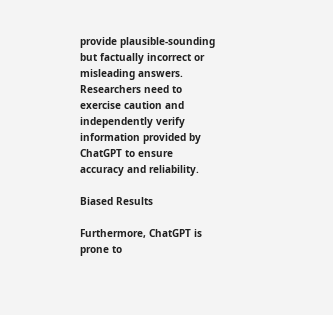provide plausible-sounding but factually incorrect or misleading answers. Researchers need to exercise caution and independently verify information provided by ChatGPT to ensure accuracy and reliability.

Biased Results

Furthermore, ChatGPT is prone to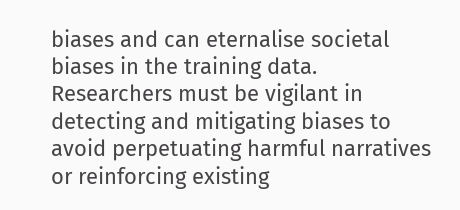biases and can eternalise societal biases in the training data. Researchers must be vigilant in detecting and mitigating biases to avoid perpetuating harmful narratives or reinforcing existing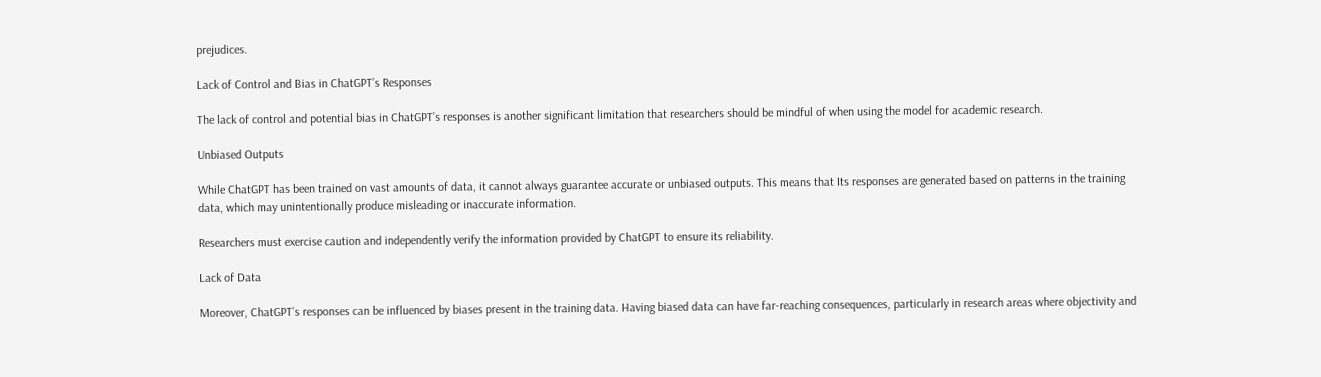prejudices.

Lack of Control and Bias in ChatGPT’s Responses

The lack of control and potential bias in ChatGPT’s responses is another significant limitation that researchers should be mindful of when using the model for academic research.

Unbiased Outputs

While ChatGPT has been trained on vast amounts of data, it cannot always guarantee accurate or unbiased outputs. This means that Its responses are generated based on patterns in the training data, which may unintentionally produce misleading or inaccurate information.

Researchers must exercise caution and independently verify the information provided by ChatGPT to ensure its reliability.

Lack of Data

Moreover, ChatGPT’s responses can be influenced by biases present in the training data. Having biased data can have far-reaching consequences, particularly in research areas where objectivity and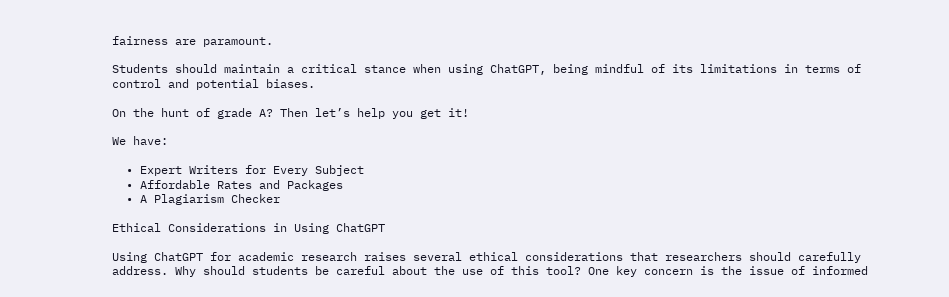fairness are paramount.

Students should maintain a critical stance when using ChatGPT, being mindful of its limitations in terms of control and potential biases.

On the hunt of grade A? Then let’s help you get it!

We have:

  • Expert Writers for Every Subject
  • Affordable Rates and Packages
  • A Plagiarism Checker

Ethical Considerations in Using ChatGPT

Using ChatGPT for academic research raises several ethical considerations that researchers should carefully address. Why should students be careful about the use of this tool? One key concern is the issue of informed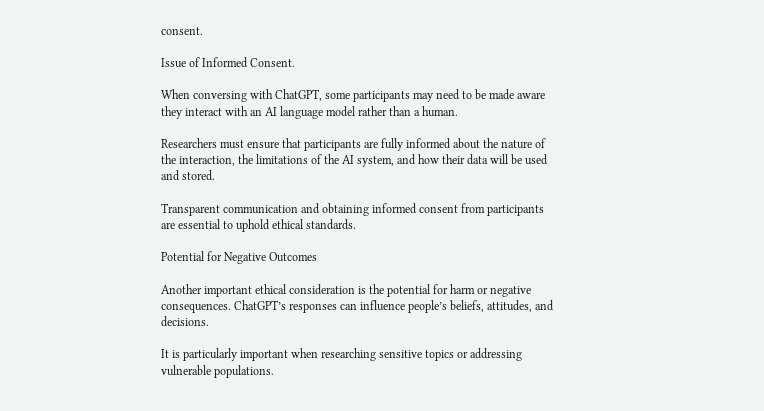consent.

Issue of Informed Consent.

When conversing with ChatGPT, some participants may need to be made aware they interact with an AI language model rather than a human.

Researchers must ensure that participants are fully informed about the nature of the interaction, the limitations of the AI system, and how their data will be used and stored.

Transparent communication and obtaining informed consent from participants are essential to uphold ethical standards.

Potential for Negative Outcomes

Another important ethical consideration is the potential for harm or negative consequences. ChatGPT’s responses can influence people’s beliefs, attitudes, and decisions.

It is particularly important when researching sensitive topics or addressing vulnerable populations.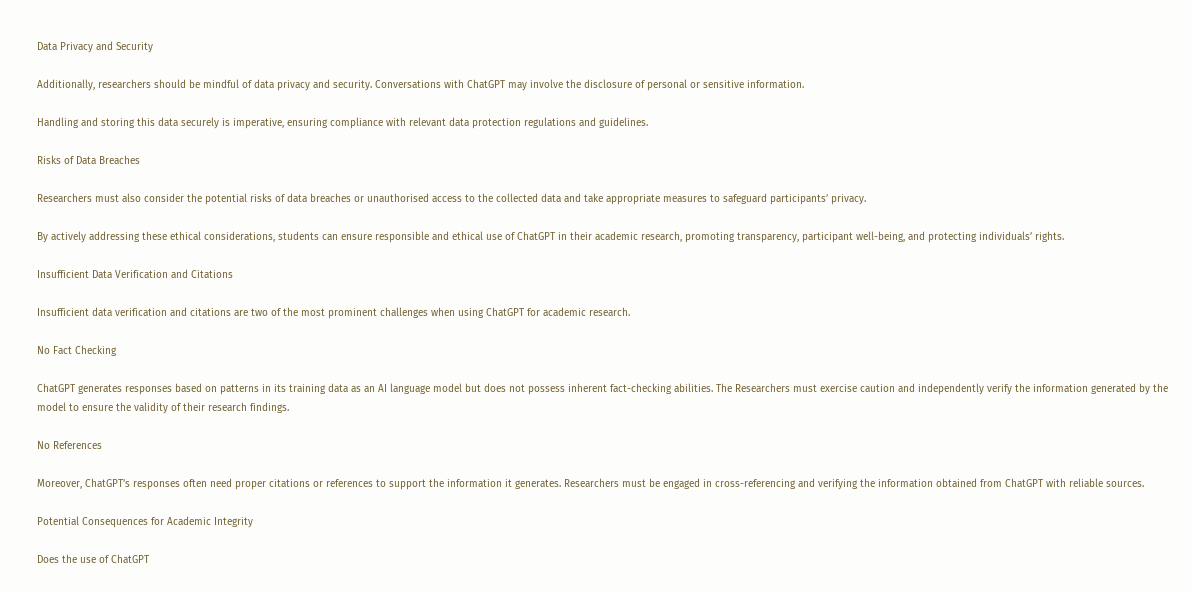Data Privacy and Security

Additionally, researchers should be mindful of data privacy and security. Conversations with ChatGPT may involve the disclosure of personal or sensitive information.

Handling and storing this data securely is imperative, ensuring compliance with relevant data protection regulations and guidelines.

Risks of Data Breaches

Researchers must also consider the potential risks of data breaches or unauthorised access to the collected data and take appropriate measures to safeguard participants’ privacy.

By actively addressing these ethical considerations, students can ensure responsible and ethical use of ChatGPT in their academic research, promoting transparency, participant well-being, and protecting individuals’ rights.

Insufficient Data Verification and Citations

Insufficient data verification and citations are two of the most prominent challenges when using ChatGPT for academic research.

No Fact Checking

ChatGPT generates responses based on patterns in its training data as an AI language model but does not possess inherent fact-checking abilities. The Researchers must exercise caution and independently verify the information generated by the model to ensure the validity of their research findings.

No References

Moreover, ChatGPT’s responses often need proper citations or references to support the information it generates. Researchers must be engaged in cross-referencing and verifying the information obtained from ChatGPT with reliable sources.

Potential Consequences for Academic Integrity

Does the use of ChatGPT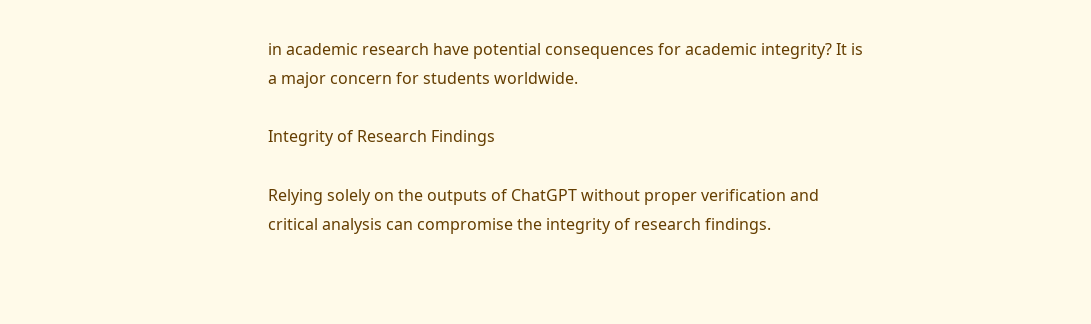in academic research have potential consequences for academic integrity? It is a major concern for students worldwide.

Integrity of Research Findings

Relying solely on the outputs of ChatGPT without proper verification and critical analysis can compromise the integrity of research findings.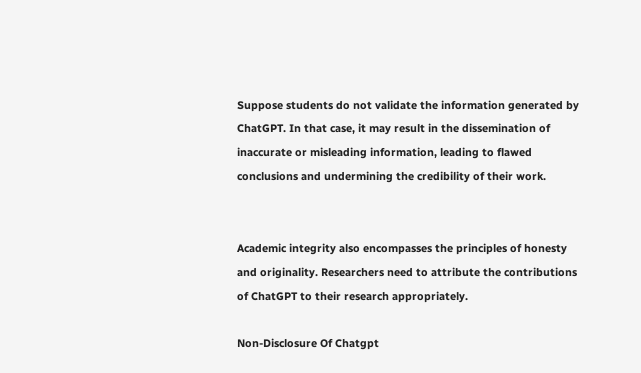Suppose students do not validate the information generated by ChatGPT. In that case, it may result in the dissemination of inaccurate or misleading information, leading to flawed conclusions and undermining the credibility of their work.


Academic integrity also encompasses the principles of honesty and originality. Researchers need to attribute the contributions of ChatGPT to their research appropriately.

Non-Disclosure Of Chatgpt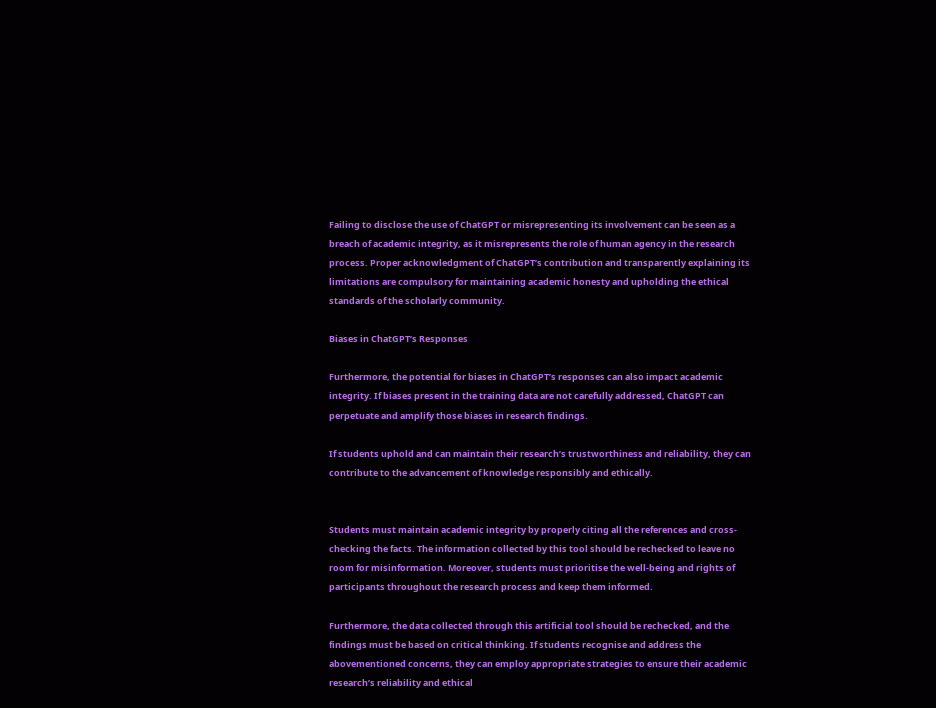Failing to disclose the use of ChatGPT or misrepresenting its involvement can be seen as a breach of academic integrity, as it misrepresents the role of human agency in the research process. Proper acknowledgment of ChatGPT’s contribution and transparently explaining its limitations are compulsory for maintaining academic honesty and upholding the ethical standards of the scholarly community.

Biases in ChatGPT’s Responses

Furthermore, the potential for biases in ChatGPT’s responses can also impact academic integrity. If biases present in the training data are not carefully addressed, ChatGPT can perpetuate and amplify those biases in research findings.

If students uphold and can maintain their research’s trustworthiness and reliability, they can contribute to the advancement of knowledge responsibly and ethically.


Students must maintain academic integrity by properly citing all the references and cross-checking the facts. The information collected by this tool should be rechecked to leave no room for misinformation. Moreover, students must prioritise the well-being and rights of participants throughout the research process and keep them informed.

Furthermore, the data collected through this artificial tool should be rechecked, and the findings must be based on critical thinking. If students recognise and address the abovementioned concerns, they can employ appropriate strategies to ensure their academic research’s reliability and ethical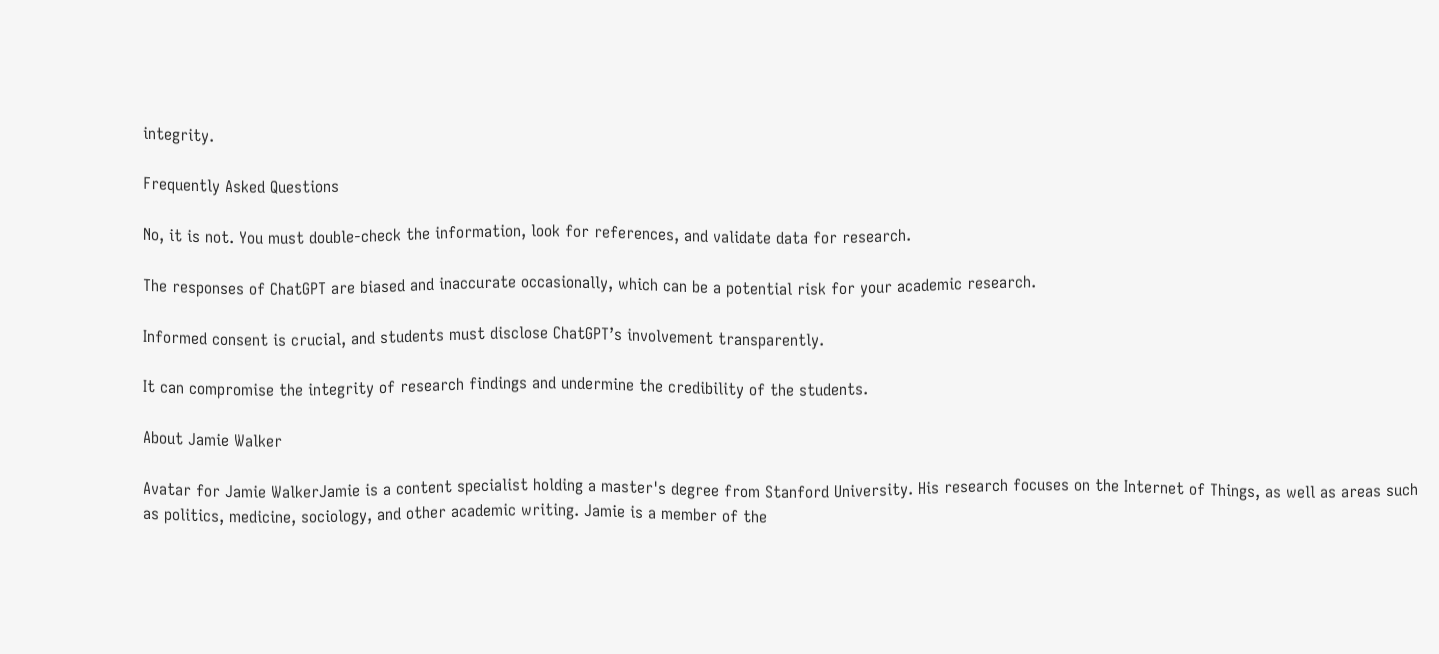integrity.

Frequently Asked Questions

No, it is not. You must double-check the information, look for references, and validate data for research.

The responses of ChatGPT are biased and inaccurate occasionally, which can be a potential risk for your academic research.

Informed consent is crucial, and students must disclose ChatGPT’s involvement transparently.

It can compromise the integrity of research findings and undermine the credibility of the students.

About Jamie Walker

Avatar for Jamie WalkerJamie is a content specialist holding a master's degree from Stanford University. His research focuses on the Internet of Things, as well as areas such as politics, medicine, sociology, and other academic writing. Jamie is a member of the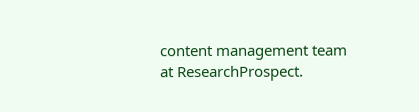content management team at ResearchProspect.